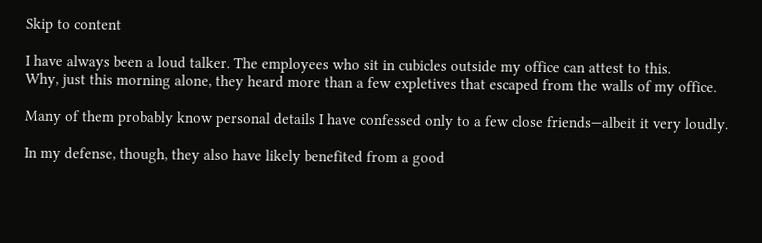Skip to content

I have always been a loud talker. The employees who sit in cubicles outside my office can attest to this.
Why, just this morning alone, they heard more than a few expletives that escaped from the walls of my office.

Many of them probably know personal details I have confessed only to a few close friends—albeit it very loudly.

In my defense, though, they also have likely benefited from a good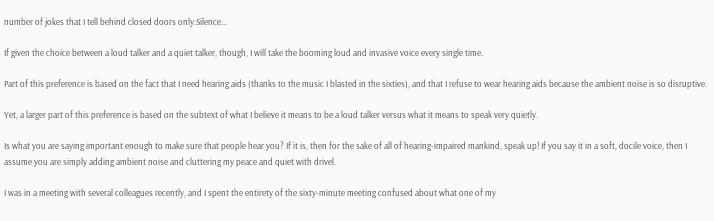number of jokes that I tell behind closed doors only.Silence...

If given the choice between a loud talker and a quiet talker, though, I will take the booming loud and invasive voice every single time.

Part of this preference is based on the fact that I need hearing aids (thanks to the music I blasted in the sixties), and that I refuse to wear hearing aids because the ambient noise is so disruptive.

Yet, a larger part of this preference is based on the subtext of what I believe it means to be a loud talker versus what it means to speak very quietly.

Is what you are saying important enough to make sure that people hear you? If it is, then for the sake of all of hearing-impaired mankind, speak up! If you say it in a soft, docile voice, then I assume you are simply adding ambient noise and cluttering my peace and quiet with drivel.

I was in a meeting with several colleagues recently, and I spent the entirety of the sixty-minute meeting confused about what one of my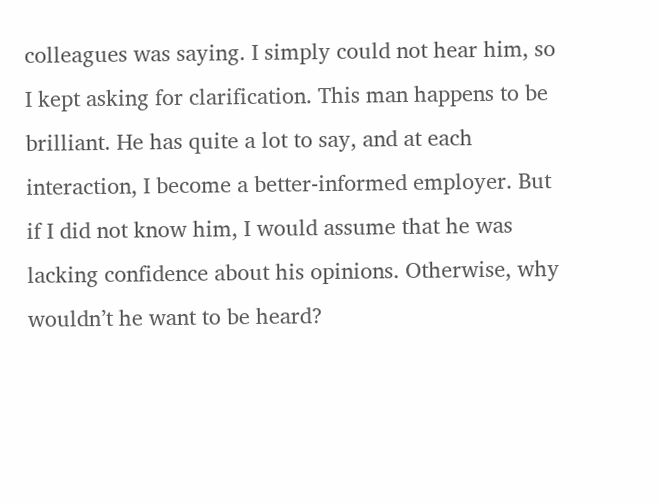colleagues was saying. I simply could not hear him, so I kept asking for clarification. This man happens to be brilliant. He has quite a lot to say, and at each interaction, I become a better-informed employer. But if I did not know him, I would assume that he was lacking confidence about his opinions. Otherwise, why wouldn’t he want to be heard?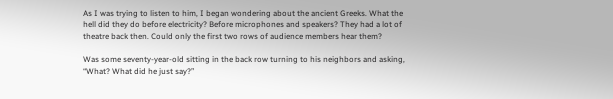As I was trying to listen to him, I began wondering about the ancient Greeks. What the hell did they do before electricity? Before microphones and speakers? They had a lot of theatre back then. Could only the first two rows of audience members hear them?

Was some seventy-year-old sitting in the back row turning to his neighbors and asking, “What? What did he just say?”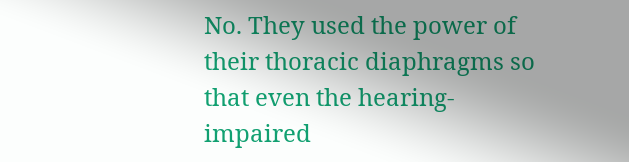No. They used the power of their thoracic diaphragms so that even the hearing-impaired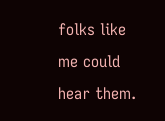folks like me could hear them.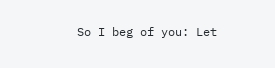So I beg of you: Let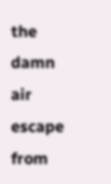the damn air escape from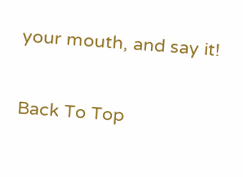your mouth, and say it!

Back To Top